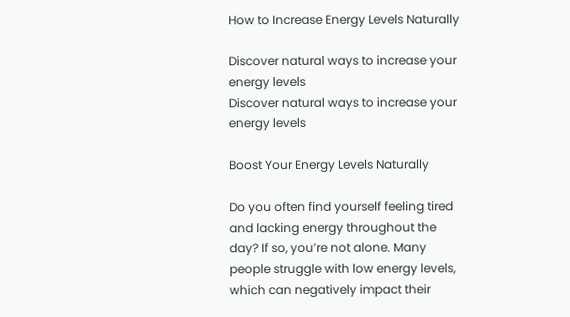How to Increase Energy Levels Naturally

Discover natural ways to increase your energy levels
Discover natural ways to increase your energy levels

Boost Your Energy Levels Naturally

Do you often find yourself feeling tired and lacking energy throughout the day? If so, you’re not alone. Many people struggle with low energy levels, which can negatively impact their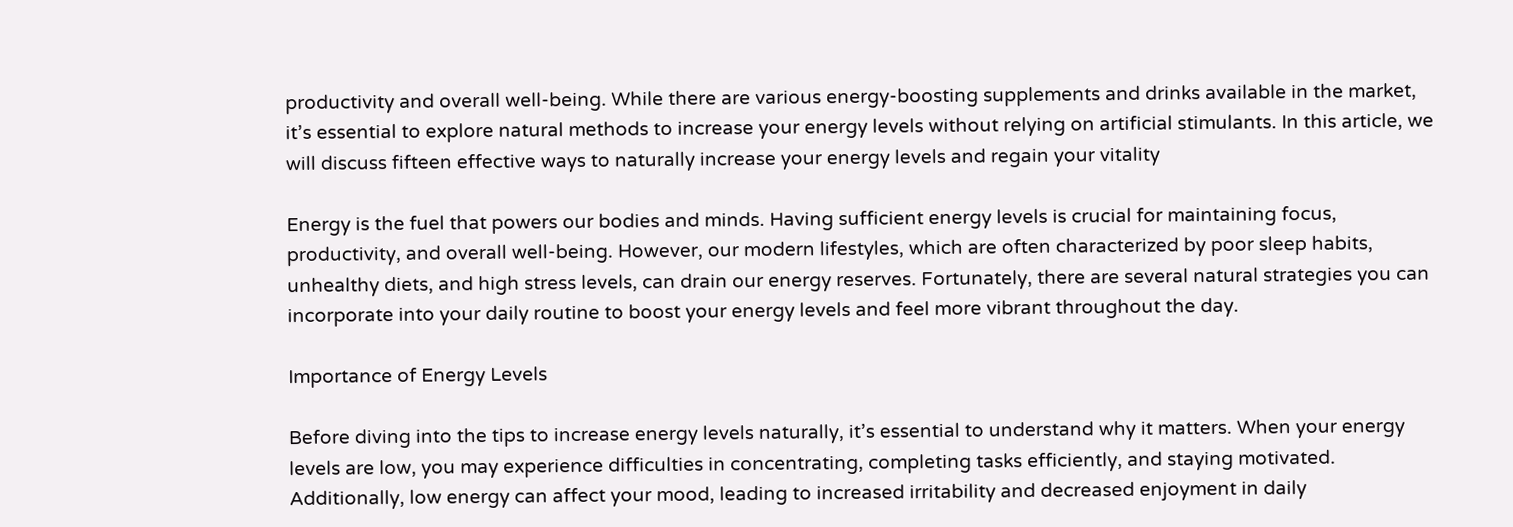productivity and overall well-being. While there are various energy-boosting supplements and drinks available in the market, it’s essential to explore natural methods to increase your energy levels without relying on artificial stimulants. In this article, we will discuss fifteen effective ways to naturally increase your energy levels and regain your vitality

Energy is the fuel that powers our bodies and minds. Having sufficient energy levels is crucial for maintaining focus, productivity, and overall well-being. However, our modern lifestyles, which are often characterized by poor sleep habits, unhealthy diets, and high stress levels, can drain our energy reserves. Fortunately, there are several natural strategies you can incorporate into your daily routine to boost your energy levels and feel more vibrant throughout the day.

Importance of Energy Levels

Before diving into the tips to increase energy levels naturally, it’s essential to understand why it matters. When your energy levels are low, you may experience difficulties in concentrating, completing tasks efficiently, and staying motivated. Additionally, low energy can affect your mood, leading to increased irritability and decreased enjoyment in daily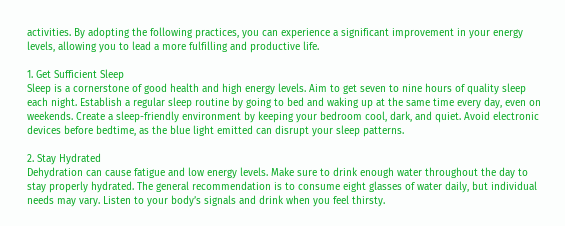activities. By adopting the following practices, you can experience a significant improvement in your energy levels, allowing you to lead a more fulfilling and productive life.

1. Get Sufficient Sleep
Sleep is a cornerstone of good health and high energy levels. Aim to get seven to nine hours of quality sleep each night. Establish a regular sleep routine by going to bed and waking up at the same time every day, even on weekends. Create a sleep-friendly environment by keeping your bedroom cool, dark, and quiet. Avoid electronic devices before bedtime, as the blue light emitted can disrupt your sleep patterns.

2. Stay Hydrated
Dehydration can cause fatigue and low energy levels. Make sure to drink enough water throughout the day to stay properly hydrated. The general recommendation is to consume eight glasses of water daily, but individual needs may vary. Listen to your body’s signals and drink when you feel thirsty.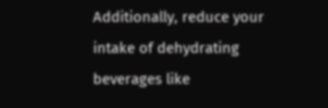Additionally, reduce your intake of dehydrating beverages like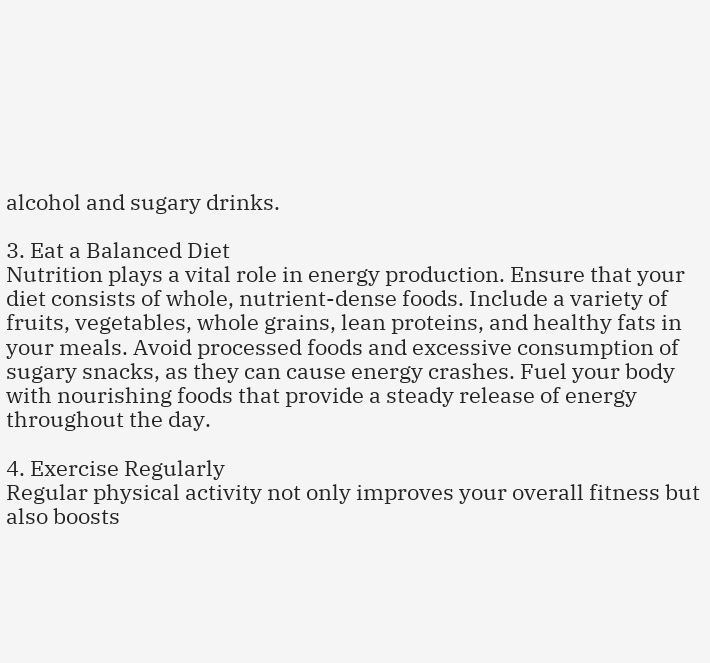alcohol and sugary drinks.

3. Eat a Balanced Diet
Nutrition plays a vital role in energy production. Ensure that your diet consists of whole, nutrient-dense foods. Include a variety of fruits, vegetables, whole grains, lean proteins, and healthy fats in your meals. Avoid processed foods and excessive consumption of sugary snacks, as they can cause energy crashes. Fuel your body with nourishing foods that provide a steady release of energy throughout the day.

4. Exercise Regularly
Regular physical activity not only improves your overall fitness but also boosts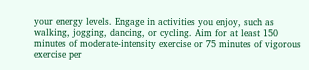your energy levels. Engage in activities you enjoy, such as walking, jogging, dancing, or cycling. Aim for at least 150 minutes of moderate-intensity exercise or 75 minutes of vigorous exercise per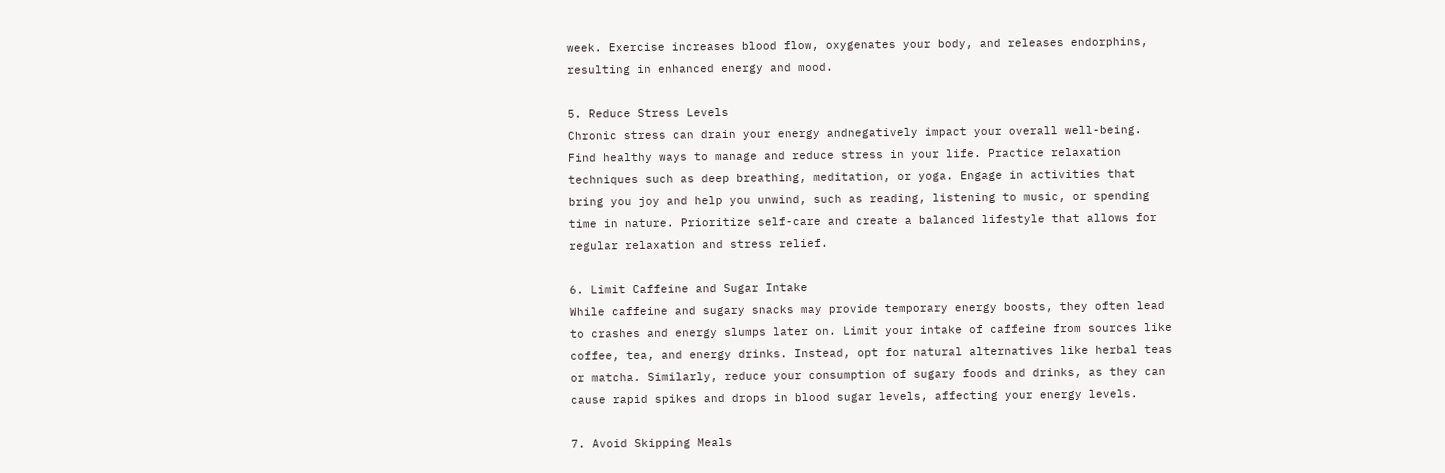week. Exercise increases blood flow, oxygenates your body, and releases endorphins, resulting in enhanced energy and mood.

5. Reduce Stress Levels
Chronic stress can drain your energy andnegatively impact your overall well-being. Find healthy ways to manage and reduce stress in your life. Practice relaxation techniques such as deep breathing, meditation, or yoga. Engage in activities that bring you joy and help you unwind, such as reading, listening to music, or spending time in nature. Prioritize self-care and create a balanced lifestyle that allows for regular relaxation and stress relief.

6. Limit Caffeine and Sugar Intake
While caffeine and sugary snacks may provide temporary energy boosts, they often lead to crashes and energy slumps later on. Limit your intake of caffeine from sources like coffee, tea, and energy drinks. Instead, opt for natural alternatives like herbal teas or matcha. Similarly, reduce your consumption of sugary foods and drinks, as they can cause rapid spikes and drops in blood sugar levels, affecting your energy levels.

7. Avoid Skipping Meals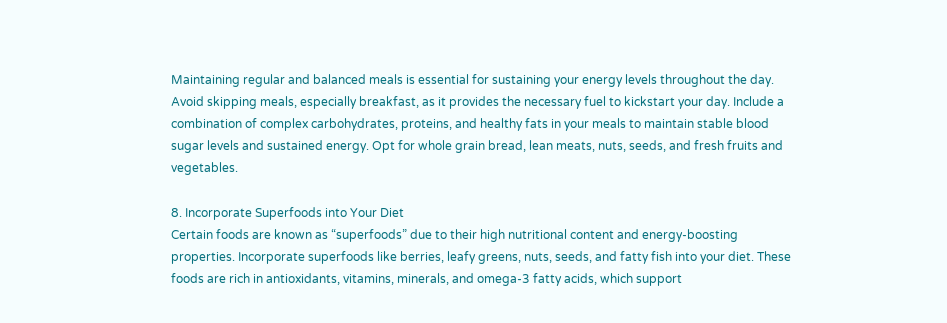Maintaining regular and balanced meals is essential for sustaining your energy levels throughout the day. Avoid skipping meals, especially breakfast, as it provides the necessary fuel to kickstart your day. Include a combination of complex carbohydrates, proteins, and healthy fats in your meals to maintain stable blood sugar levels and sustained energy. Opt for whole grain bread, lean meats, nuts, seeds, and fresh fruits and vegetables.

8. Incorporate Superfoods into Your Diet
Certain foods are known as “superfoods” due to their high nutritional content and energy-boosting properties. Incorporate superfoods like berries, leafy greens, nuts, seeds, and fatty fish into your diet. These foods are rich in antioxidants, vitamins, minerals, and omega-3 fatty acids, which support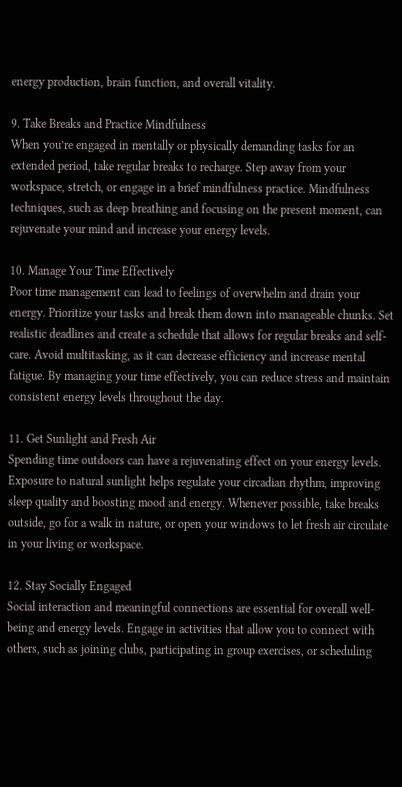energy production, brain function, and overall vitality.

9. Take Breaks and Practice Mindfulness
When you’re engaged in mentally or physically demanding tasks for an extended period, take regular breaks to recharge. Step away from your workspace, stretch, or engage in a brief mindfulness practice. Mindfulness techniques, such as deep breathing and focusing on the present moment, can rejuvenate your mind and increase your energy levels.

10. Manage Your Time Effectively
Poor time management can lead to feelings of overwhelm and drain your energy. Prioritize your tasks and break them down into manageable chunks. Set realistic deadlines and create a schedule that allows for regular breaks and self-care. Avoid multitasking, as it can decrease efficiency and increase mental fatigue. By managing your time effectively, you can reduce stress and maintain consistent energy levels throughout the day.

11. Get Sunlight and Fresh Air
Spending time outdoors can have a rejuvenating effect on your energy levels. Exposure to natural sunlight helps regulate your circadian rhythm, improving sleep quality and boosting mood and energy. Whenever possible, take breaks outside, go for a walk in nature, or open your windows to let fresh air circulate in your living or workspace.

12. Stay Socially Engaged
Social interaction and meaningful connections are essential for overall well-being and energy levels. Engage in activities that allow you to connect with others, such as joining clubs, participating in group exercises, or scheduling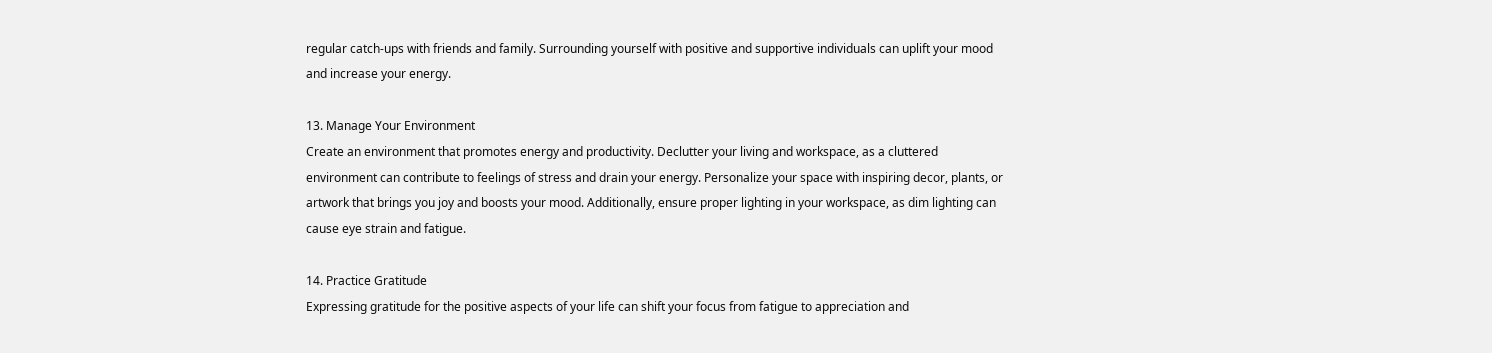regular catch-ups with friends and family. Surrounding yourself with positive and supportive individuals can uplift your mood and increase your energy.

13. Manage Your Environment
Create an environment that promotes energy and productivity. Declutter your living and workspace, as a cluttered environment can contribute to feelings of stress and drain your energy. Personalize your space with inspiring decor, plants, or artwork that brings you joy and boosts your mood. Additionally, ensure proper lighting in your workspace, as dim lighting can cause eye strain and fatigue.

14. Practice Gratitude
Expressing gratitude for the positive aspects of your life can shift your focus from fatigue to appreciation and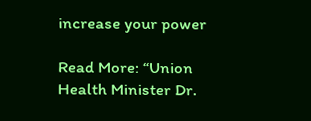increase your power

Read More: “Union Health Minister Dr.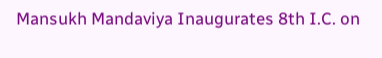Mansukh Mandaviya Inaugurates 8th I.C. on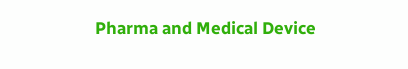Pharma and Medical Device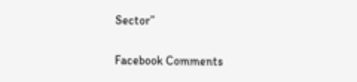Sector”

Facebook Comments